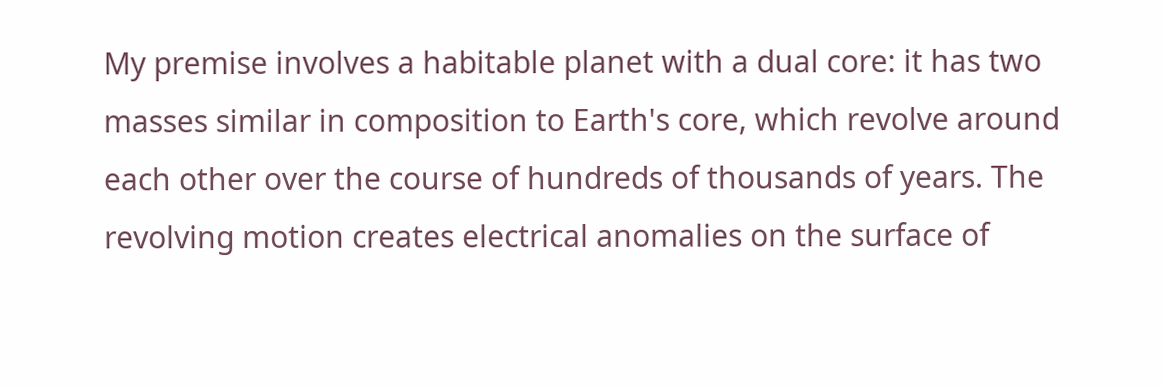My premise involves a habitable planet with a dual core: it has two masses similar in composition to Earth's core, which revolve around each other over the course of hundreds of thousands of years. The revolving motion creates electrical anomalies on the surface of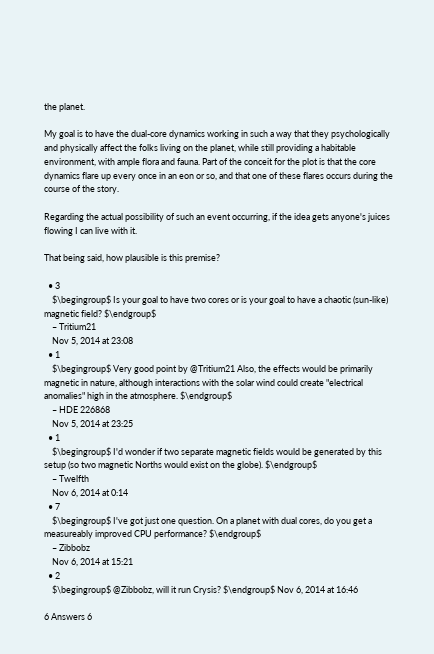the planet.

My goal is to have the dual-core dynamics working in such a way that they psychologically and physically affect the folks living on the planet, while still providing a habitable environment, with ample flora and fauna. Part of the conceit for the plot is that the core dynamics flare up every once in an eon or so, and that one of these flares occurs during the course of the story.

Regarding the actual possibility of such an event occurring, if the idea gets anyone's juices flowing I can live with it.

That being said, how plausible is this premise?

  • 3
    $\begingroup$ Is your goal to have two cores or is your goal to have a chaotic (sun-like) magnetic field? $\endgroup$
    – Tritium21
    Nov 5, 2014 at 23:08
  • 1
    $\begingroup$ Very good point by @Tritium21 Also, the effects would be primarily magnetic in nature, although interactions with the solar wind could create "electrical anomalies" high in the atmosphere. $\endgroup$
    – HDE 226868
    Nov 5, 2014 at 23:25
  • 1
    $\begingroup$ I'd wonder if two separate magnetic fields would be generated by this setup (so two magnetic Norths would exist on the globe). $\endgroup$
    – Twelfth
    Nov 6, 2014 at 0:14
  • 7
    $\begingroup$ I've got just one question. On a planet with dual cores, do you get a measureably improved CPU performance? $\endgroup$
    – Zibbobz
    Nov 6, 2014 at 15:21
  • 2
    $\begingroup$ @Zibbobz, will it run Crysis? $\endgroup$ Nov 6, 2014 at 16:46

6 Answers 6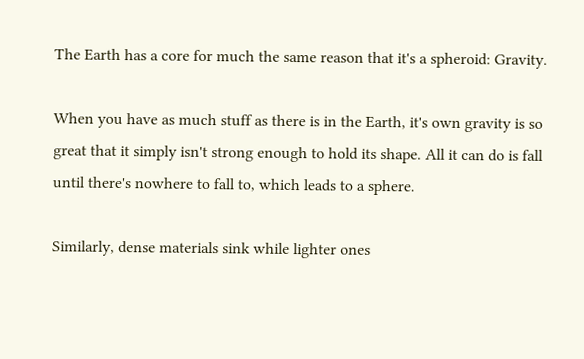The Earth has a core for much the same reason that it's a spheroid: Gravity.

When you have as much stuff as there is in the Earth, it's own gravity is so great that it simply isn't strong enough to hold its shape. All it can do is fall until there's nowhere to fall to, which leads to a sphere.

Similarly, dense materials sink while lighter ones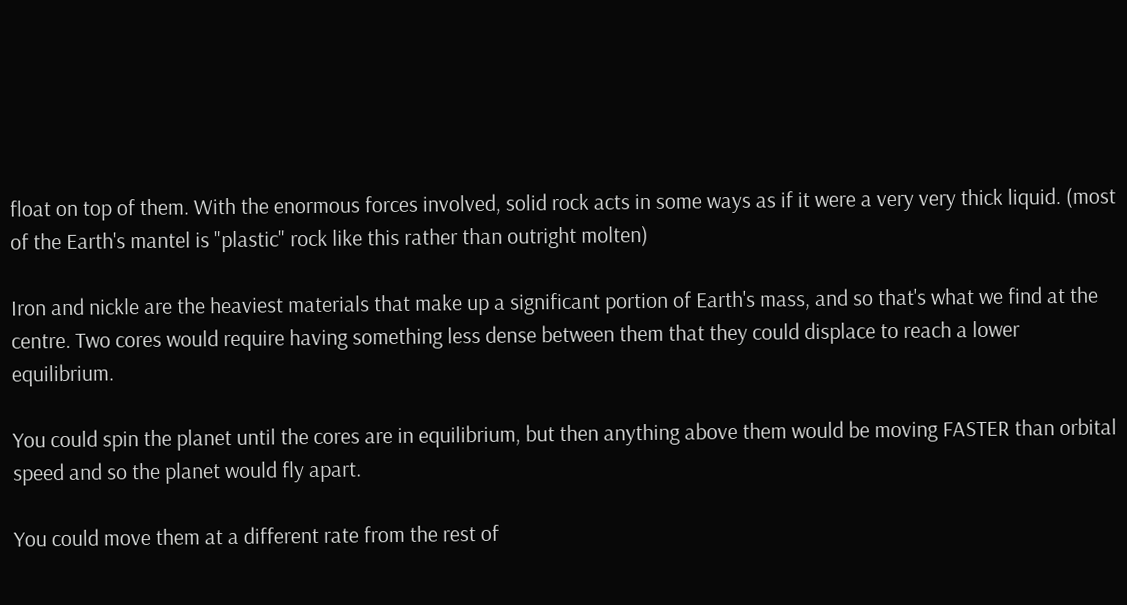float on top of them. With the enormous forces involved, solid rock acts in some ways as if it were a very very thick liquid. (most of the Earth's mantel is "plastic" rock like this rather than outright molten)

Iron and nickle are the heaviest materials that make up a significant portion of Earth's mass, and so that's what we find at the centre. Two cores would require having something less dense between them that they could displace to reach a lower equilibrium.

You could spin the planet until the cores are in equilibrium, but then anything above them would be moving FASTER than orbital speed and so the planet would fly apart.

You could move them at a different rate from the rest of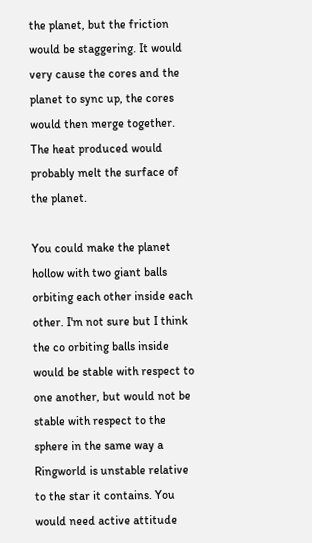the planet, but the friction would be staggering. It would very cause the cores and the planet to sync up, the cores would then merge together. The heat produced would probably melt the surface of the planet.

You could make the planet hollow with two giant balls orbiting each other inside each other. I'm not sure but I think the co orbiting balls inside would be stable with respect to one another, but would not be stable with respect to the sphere in the same way a Ringworld is unstable relative to the star it contains. You would need active attitude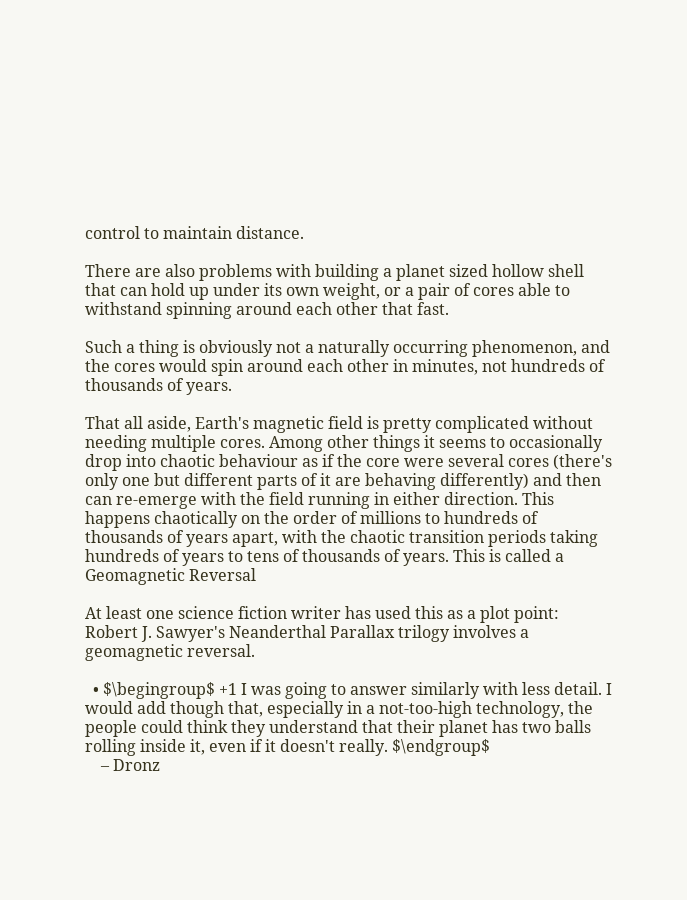control to maintain distance.

There are also problems with building a planet sized hollow shell that can hold up under its own weight, or a pair of cores able to withstand spinning around each other that fast.

Such a thing is obviously not a naturally occurring phenomenon, and the cores would spin around each other in minutes, not hundreds of thousands of years.

That all aside, Earth's magnetic field is pretty complicated without needing multiple cores. Among other things it seems to occasionally drop into chaotic behaviour as if the core were several cores (there's only one but different parts of it are behaving differently) and then can re-emerge with the field running in either direction. This happens chaotically on the order of millions to hundreds of thousands of years apart, with the chaotic transition periods taking hundreds of years to tens of thousands of years. This is called a Geomagnetic Reversal

At least one science fiction writer has used this as a plot point: Robert J. Sawyer's Neanderthal Parallax trilogy involves a geomagnetic reversal.

  • $\begingroup$ +1 I was going to answer similarly with less detail. I would add though that, especially in a not-too-high technology, the people could think they understand that their planet has two balls rolling inside it, even if it doesn't really. $\endgroup$
    – Dronz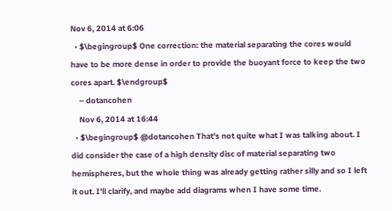Nov 6, 2014 at 6:06
  • $\begingroup$ One correction: the material separating the cores would have to be more dense in order to provide the buoyant force to keep the two cores apart. $\endgroup$
    – dotancohen
    Nov 6, 2014 at 16:44
  • $\begingroup$ @dotancohen That's not quite what I was talking about. I did consider the case of a high density disc of material separating two hemispheres, but the whole thing was already getting rather silly and so I left it out. I'll clarify, and maybe add diagrams when I have some time.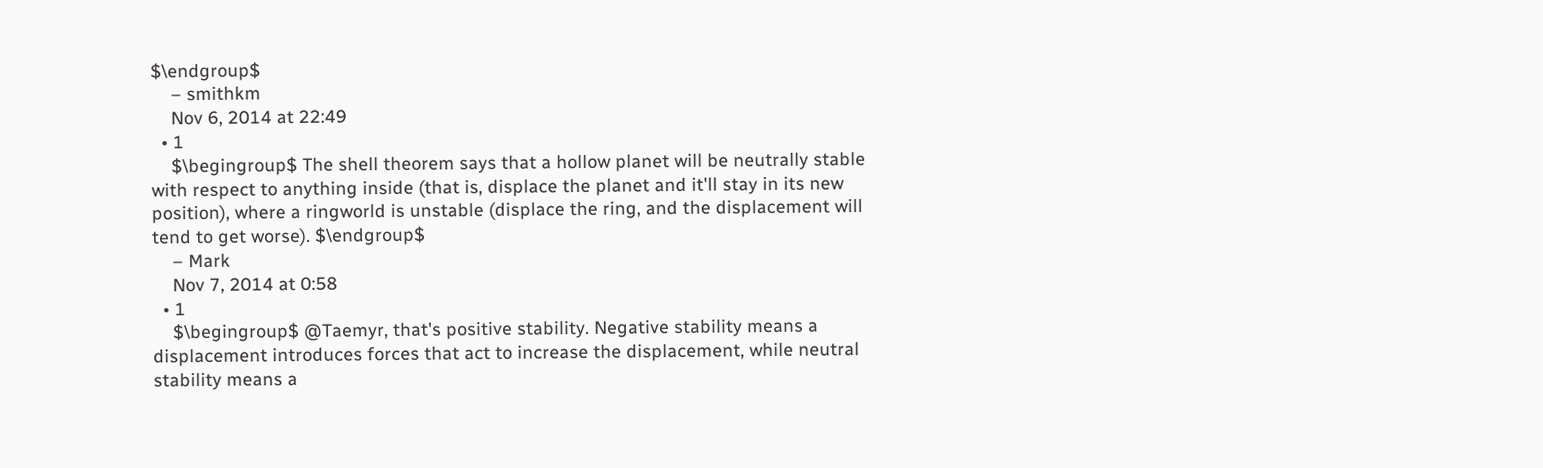$\endgroup$
    – smithkm
    Nov 6, 2014 at 22:49
  • 1
    $\begingroup$ The shell theorem says that a hollow planet will be neutrally stable with respect to anything inside (that is, displace the planet and it'll stay in its new position), where a ringworld is unstable (displace the ring, and the displacement will tend to get worse). $\endgroup$
    – Mark
    Nov 7, 2014 at 0:58
  • 1
    $\begingroup$ @Taemyr, that's positive stability. Negative stability means a displacement introduces forces that act to increase the displacement, while neutral stability means a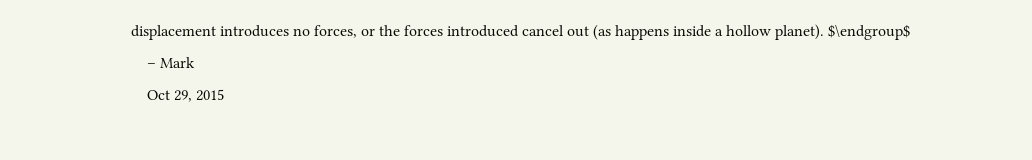displacement introduces no forces, or the forces introduced cancel out (as happens inside a hollow planet). $\endgroup$
    – Mark
    Oct 29, 2015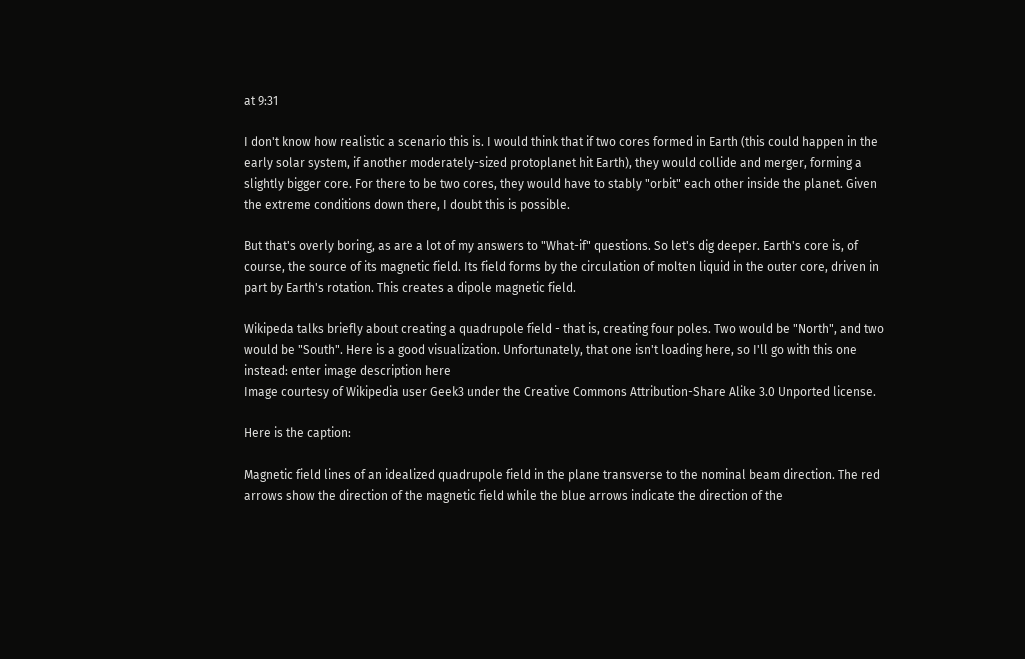at 9:31

I don't know how realistic a scenario this is. I would think that if two cores formed in Earth (this could happen in the early solar system, if another moderately-sized protoplanet hit Earth), they would collide and merger, forming a slightly bigger core. For there to be two cores, they would have to stably "orbit" each other inside the planet. Given the extreme conditions down there, I doubt this is possible.

But that's overly boring, as are a lot of my answers to "What-if" questions. So let's dig deeper. Earth's core is, of course, the source of its magnetic field. Its field forms by the circulation of molten liquid in the outer core, driven in part by Earth's rotation. This creates a dipole magnetic field.

Wikipeda talks briefly about creating a quadrupole field - that is, creating four poles. Two would be "North", and two would be "South". Here is a good visualization. Unfortunately, that one isn't loading here, so I'll go with this one instead: enter image description here
Image courtesy of Wikipedia user Geek3 under the Creative Commons Attribution-Share Alike 3.0 Unported license.

Here is the caption:

Magnetic field lines of an idealized quadrupole field in the plane transverse to the nominal beam direction. The red arrows show the direction of the magnetic field while the blue arrows indicate the direction of the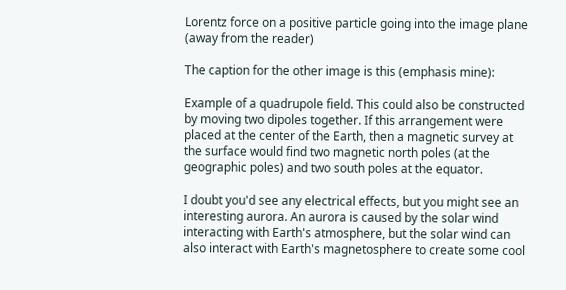Lorentz force on a positive particle going into the image plane (away from the reader)

The caption for the other image is this (emphasis mine):

Example of a quadrupole field. This could also be constructed by moving two dipoles together. If this arrangement were placed at the center of the Earth, then a magnetic survey at the surface would find two magnetic north poles (at the geographic poles) and two south poles at the equator.

I doubt you'd see any electrical effects, but you might see an interesting aurora. An aurora is caused by the solar wind interacting with Earth's atmosphere, but the solar wind can also interact with Earth's magnetosphere to create some cool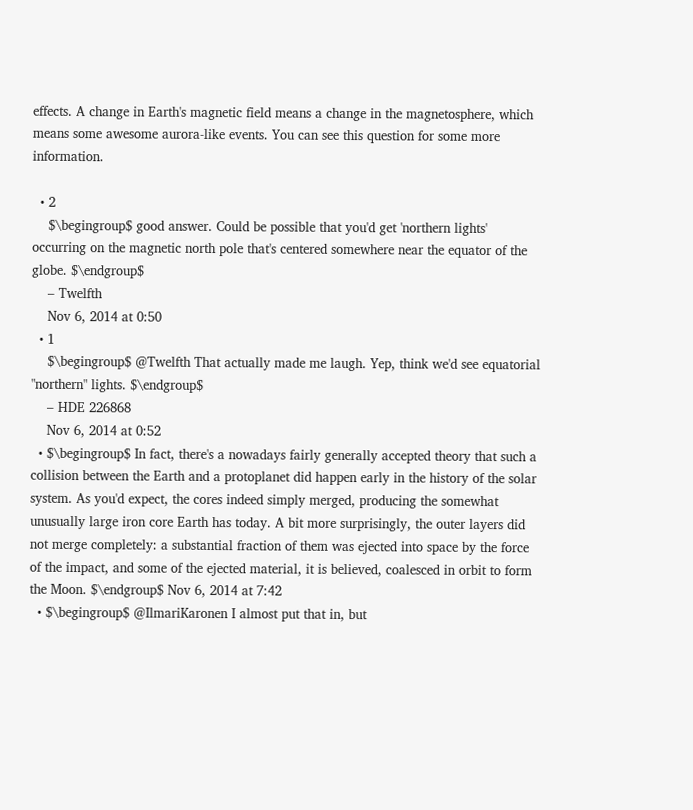effects. A change in Earth's magnetic field means a change in the magnetosphere, which means some awesome aurora-like events. You can see this question for some more information.

  • 2
    $\begingroup$ good answer. Could be possible that you'd get 'northern lights' occurring on the magnetic north pole that's centered somewhere near the equator of the globe. $\endgroup$
    – Twelfth
    Nov 6, 2014 at 0:50
  • 1
    $\begingroup$ @Twelfth That actually made me laugh. Yep, think we'd see equatorial "northern" lights. $\endgroup$
    – HDE 226868
    Nov 6, 2014 at 0:52
  • $\begingroup$ In fact, there's a nowadays fairly generally accepted theory that such a collision between the Earth and a protoplanet did happen early in the history of the solar system. As you'd expect, the cores indeed simply merged, producing the somewhat unusually large iron core Earth has today. A bit more surprisingly, the outer layers did not merge completely: a substantial fraction of them was ejected into space by the force of the impact, and some of the ejected material, it is believed, coalesced in orbit to form the Moon. $\endgroup$ Nov 6, 2014 at 7:42
  • $\begingroup$ @IlmariKaronen I almost put that in, but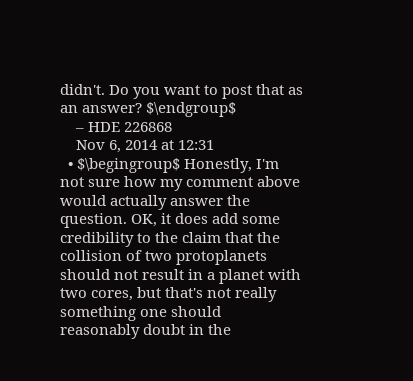didn't. Do you want to post that as an answer? $\endgroup$
    – HDE 226868
    Nov 6, 2014 at 12:31
  • $\begingroup$ Honestly, I'm not sure how my comment above would actually answer the question. OK, it does add some credibility to the claim that the collision of two protoplanets should not result in a planet with two cores, but that's not really something one should reasonably doubt in the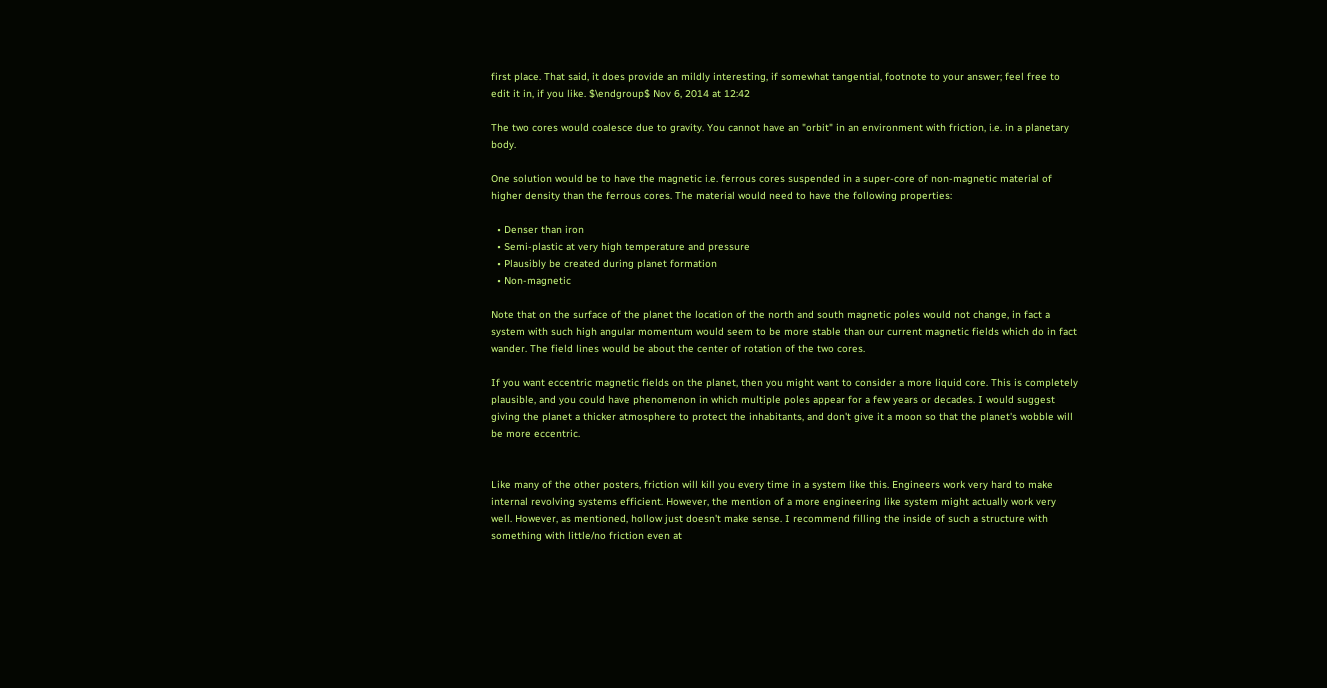first place. That said, it does provide an mildly interesting, if somewhat tangential, footnote to your answer; feel free to edit it in, if you like. $\endgroup$ Nov 6, 2014 at 12:42

The two cores would coalesce due to gravity. You cannot have an "orbit" in an environment with friction, i.e. in a planetary body.

One solution would be to have the magnetic i.e. ferrous cores suspended in a super-core of non-magnetic material of higher density than the ferrous cores. The material would need to have the following properties:

  • Denser than iron
  • Semi-plastic at very high temperature and pressure
  • Plausibly be created during planet formation
  • Non-magnetic

Note that on the surface of the planet the location of the north and south magnetic poles would not change, in fact a system with such high angular momentum would seem to be more stable than our current magnetic fields which do in fact wander. The field lines would be about the center of rotation of the two cores.

If you want eccentric magnetic fields on the planet, then you might want to consider a more liquid core. This is completely plausible, and you could have phenomenon in which multiple poles appear for a few years or decades. I would suggest giving the planet a thicker atmosphere to protect the inhabitants, and don't give it a moon so that the planet's wobble will be more eccentric.


Like many of the other posters, friction will kill you every time in a system like this. Engineers work very hard to make internal revolving systems efficient. However, the mention of a more engineering like system might actually work very well. However, as mentioned, hollow just doesn't make sense. I recommend filling the inside of such a structure with something with little/no friction even at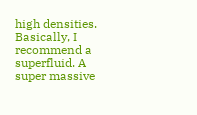high densities. Basically, I recommend a superfluid. A super massive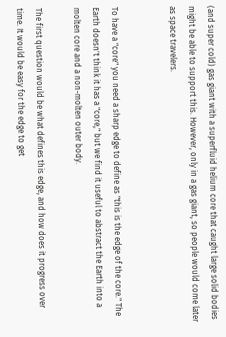(and super cold) gas giant with a superfluid helium core that caught large solid bodies might be able to support this. However, only in a gas giant, so people would come later as space travelers.


To have a "core" you need a sharp edge to define as "this is the edge of the core." The Earth doesn't think it has a "core," but we find it useful to abstract the Earth into a molten core and a non-molten outer body.

The first question would be what defines this edge, and how does it progress over time. It would be easy for the edge to get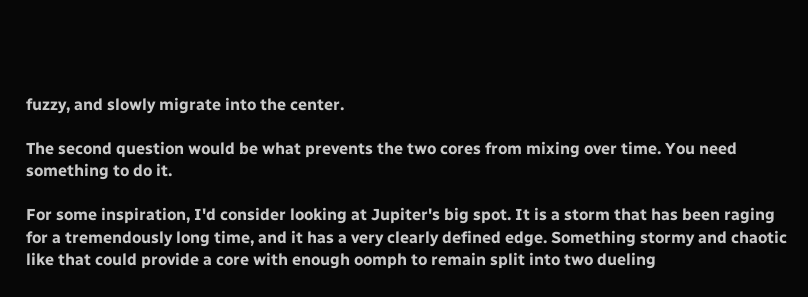fuzzy, and slowly migrate into the center.

The second question would be what prevents the two cores from mixing over time. You need something to do it.

For some inspiration, I'd consider looking at Jupiter's big spot. It is a storm that has been raging for a tremendously long time, and it has a very clearly defined edge. Something stormy and chaotic like that could provide a core with enough oomph to remain split into two dueling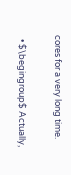cores for a very long time.

  • $\begingroup$ Actually,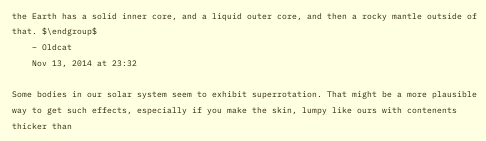the Earth has a solid inner core, and a liquid outer core, and then a rocky mantle outside of that. $\endgroup$
    – Oldcat
    Nov 13, 2014 at 23:32

Some bodies in our solar system seem to exhibit superrotation. That might be a more plausible way to get such effects, especially if you make the skin, lumpy like ours with contenents thicker than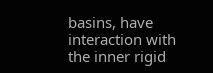basins, have interaction with the inner rigid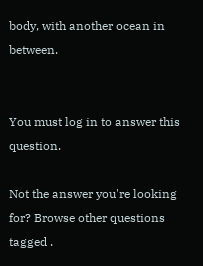body, with another ocean in between.


You must log in to answer this question.

Not the answer you're looking for? Browse other questions tagged .